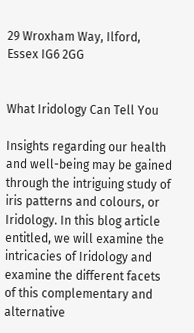29 Wroxham Way, Ilford, Essex IG6 2GG


What Iridology Can Tell You

Insights regarding our health and well-being may be gained through the intriguing study of iris patterns and colours, or Iridology. In this blog article entitled, we will examine the intricacies of Iridology and examine the different facets of this complementary and alternative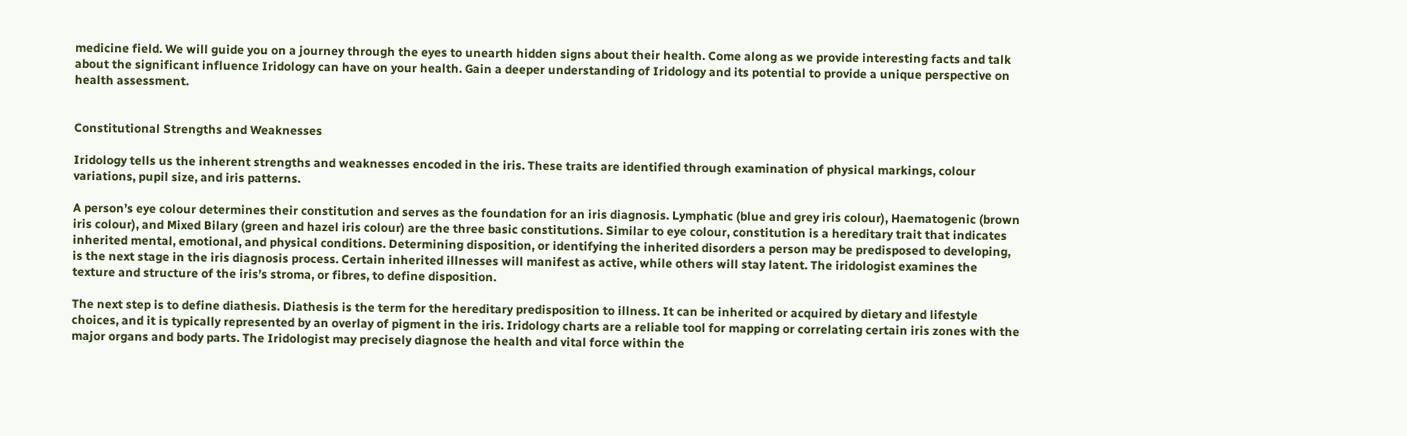medicine field. We will guide you on a journey through the eyes to unearth hidden signs about their health. Come along as we provide interesting facts and talk about the significant influence Iridology can have on your health. Gain a deeper understanding of Iridology and its potential to provide a unique perspective on health assessment.


Constitutional Strengths and Weaknesses

Iridology tells us the inherent strengths and weaknesses encoded in the iris. These traits are identified through examination of physical markings, colour variations, pupil size, and iris patterns.

A person’s eye colour determines their constitution and serves as the foundation for an iris diagnosis. Lymphatic (blue and grey iris colour), Haematogenic (brown iris colour), and Mixed Bilary (green and hazel iris colour) are the three basic constitutions. Similar to eye colour, constitution is a hereditary trait that indicates inherited mental, emotional, and physical conditions. Determining disposition, or identifying the inherited disorders a person may be predisposed to developing, is the next stage in the iris diagnosis process. Certain inherited illnesses will manifest as active, while others will stay latent. The iridologist examines the texture and structure of the iris’s stroma, or fibres, to define disposition.

The next step is to define diathesis. Diathesis is the term for the hereditary predisposition to illness. It can be inherited or acquired by dietary and lifestyle choices, and it is typically represented by an overlay of pigment in the iris. Iridology charts are a reliable tool for mapping or correlating certain iris zones with the major organs and body parts. The Iridologist may precisely diagnose the health and vital force within the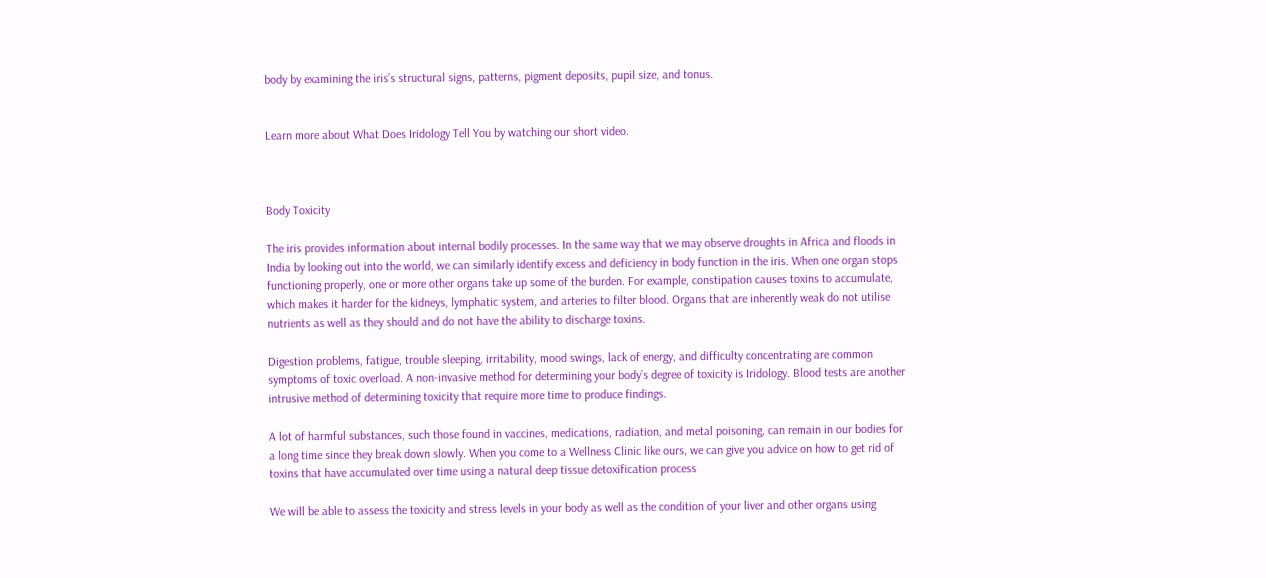body by examining the iris’s structural signs, patterns, pigment deposits, pupil size, and tonus.


Learn more about What Does Iridology Tell You by watching our short video.



Body Toxicity

The iris provides information about internal bodily processes. In the same way that we may observe droughts in Africa and floods in India by looking out into the world, we can similarly identify excess and deficiency in body function in the iris. When one organ stops functioning properly, one or more other organs take up some of the burden. For example, constipation causes toxins to accumulate, which makes it harder for the kidneys, lymphatic system, and arteries to filter blood. Organs that are inherently weak do not utilise nutrients as well as they should and do not have the ability to discharge toxins.

Digestion problems, fatigue, trouble sleeping, irritability, mood swings, lack of energy, and difficulty concentrating are common symptoms of toxic overload. A non-invasive method for determining your body’s degree of toxicity is Iridology. Blood tests are another intrusive method of determining toxicity that require more time to produce findings.

A lot of harmful substances, such those found in vaccines, medications, radiation, and metal poisoning, can remain in our bodies for a long time since they break down slowly. When you come to a Wellness Clinic like ours, we can give you advice on how to get rid of toxins that have accumulated over time using a natural deep tissue detoxification process

We will be able to assess the toxicity and stress levels in your body as well as the condition of your liver and other organs using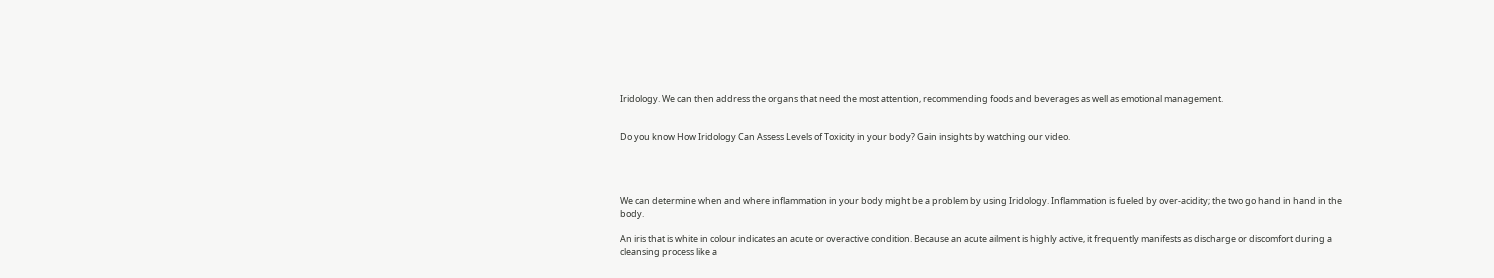Iridology. We can then address the organs that need the most attention, recommending foods and beverages as well as emotional management.


Do you know How Iridology Can Assess Levels of Toxicity in your body? Gain insights by watching our video.




We can determine when and where inflammation in your body might be a problem by using Iridology. Inflammation is fueled by over-acidity; the two go hand in hand in the body.

An iris that is white in colour indicates an acute or overactive condition. Because an acute ailment is highly active, it frequently manifests as discharge or discomfort during a cleansing process like a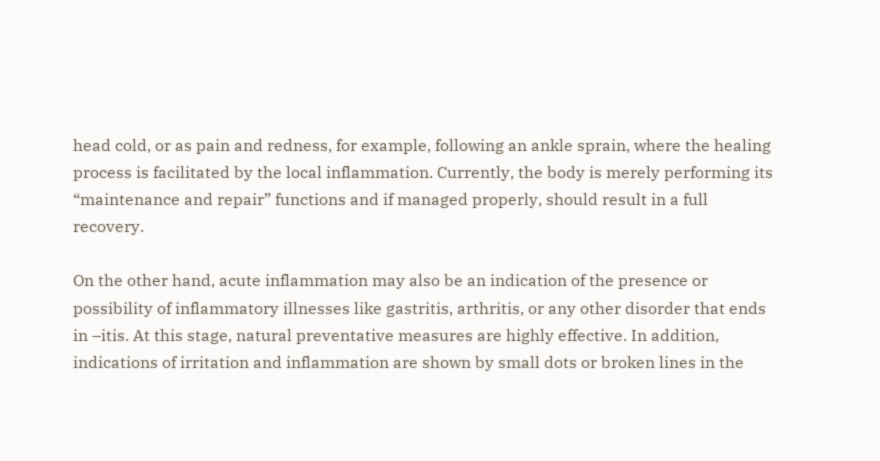head cold, or as pain and redness, for example, following an ankle sprain, where the healing process is facilitated by the local inflammation. Currently, the body is merely performing its “maintenance and repair” functions and if managed properly, should result in a full recovery.

On the other hand, acute inflammation may also be an indication of the presence or possibility of inflammatory illnesses like gastritis, arthritis, or any other disorder that ends in –itis. At this stage, natural preventative measures are highly effective. In addition, indications of irritation and inflammation are shown by small dots or broken lines in the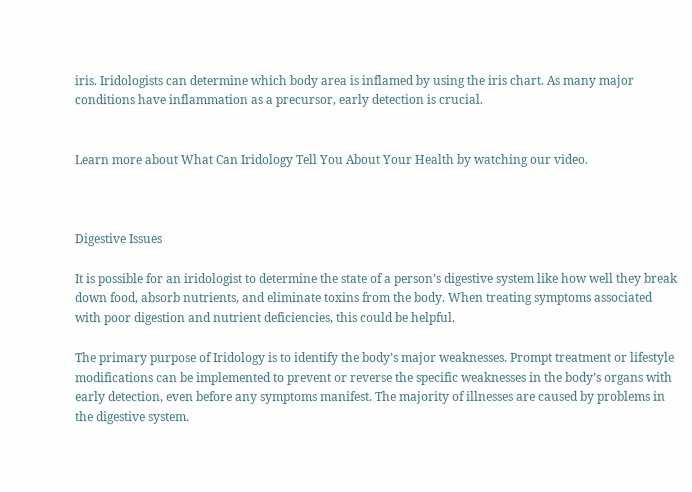iris. Iridologists can determine which body area is inflamed by using the iris chart. As many major conditions have inflammation as a precursor, early detection is crucial.


Learn more about What Can Iridology Tell You About Your Health by watching our video.



Digestive Issues

It is possible for an iridologist to determine the state of a person’s digestive system like how well they break down food, absorb nutrients, and eliminate toxins from the body. When treating symptoms associated with poor digestion and nutrient deficiencies, this could be helpful.

The primary purpose of Iridology is to identify the body’s major weaknesses. Prompt treatment or lifestyle modifications can be implemented to prevent or reverse the specific weaknesses in the body’s organs with early detection, even before any symptoms manifest. The majority of illnesses are caused by problems in the digestive system.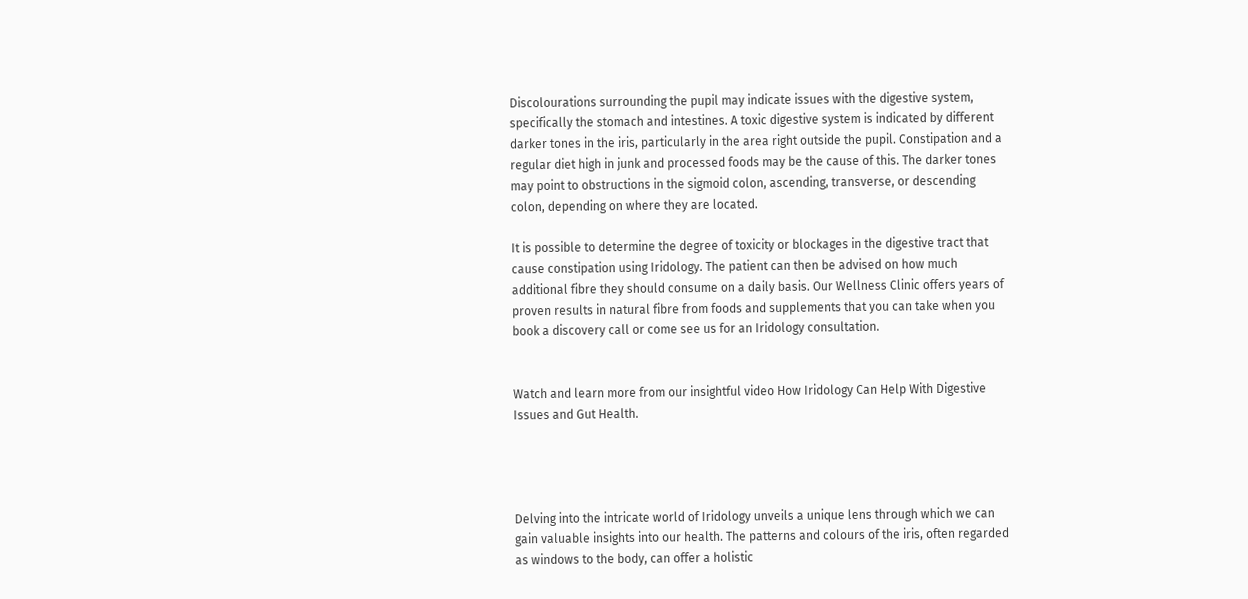Discolourations surrounding the pupil may indicate issues with the digestive system, specifically the stomach and intestines. A toxic digestive system is indicated by different darker tones in the iris, particularly in the area right outside the pupil. Constipation and a regular diet high in junk and processed foods may be the cause of this. The darker tones may point to obstructions in the sigmoid colon, ascending, transverse, or descending colon, depending on where they are located.

It is possible to determine the degree of toxicity or blockages in the digestive tract that cause constipation using Iridology. The patient can then be advised on how much additional fibre they should consume on a daily basis. Our Wellness Clinic offers years of proven results in natural fibre from foods and supplements that you can take when you book a discovery call or come see us for an Iridology consultation.


Watch and learn more from our insightful video How Iridology Can Help With Digestive Issues and Gut Health.




Delving into the intricate world of Iridology unveils a unique lens through which we can gain valuable insights into our health. The patterns and colours of the iris, often regarded as windows to the body, can offer a holistic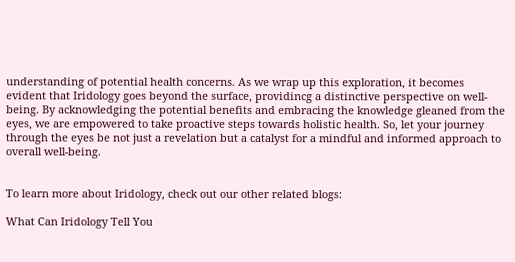understanding of potential health concerns. As we wrap up this exploration, it becomes evident that Iridology goes beyond the surface, providincg a distinctive perspective on well-being. By acknowledging the potential benefits and embracing the knowledge gleaned from the eyes, we are empowered to take proactive steps towards holistic health. So, let your journey through the eyes be not just a revelation but a catalyst for a mindful and informed approach to overall well-being.


To learn more about Iridology, check out our other related blogs:

What Can Iridology Tell You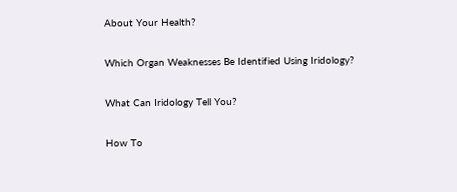About Your Health?

Which Organ Weaknesses Be Identified Using Iridology?

What Can Iridology Tell You?

How To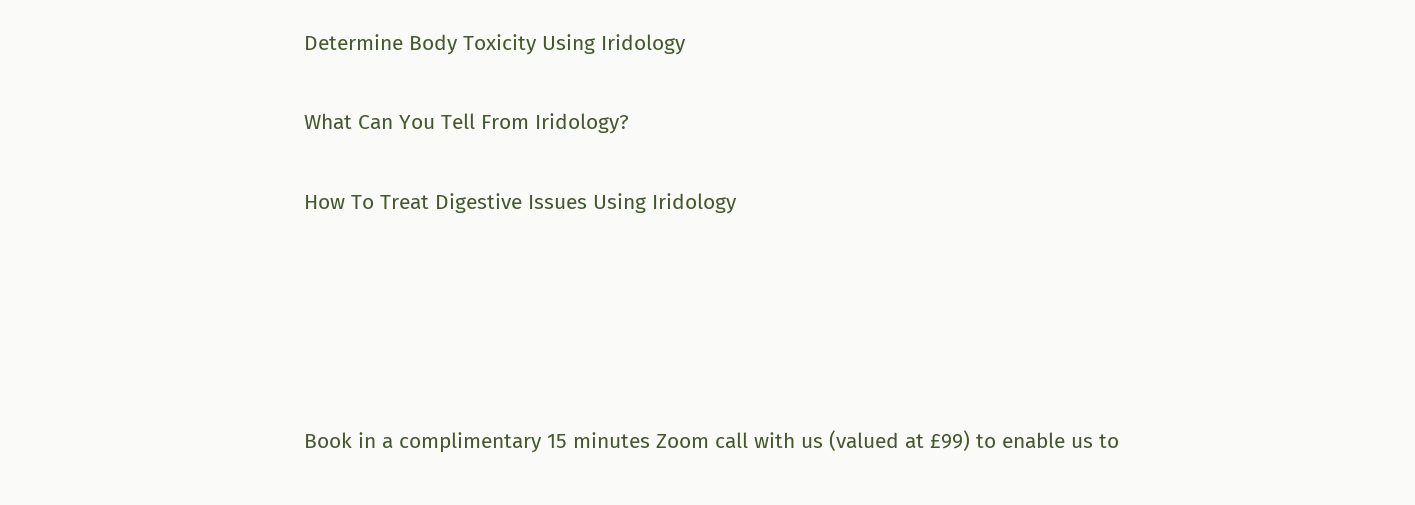Determine Body Toxicity Using Iridology

What Can You Tell From Iridology?

How To Treat Digestive Issues Using Iridology





Book in a complimentary 15 minutes Zoom call with us (valued at £99) to enable us to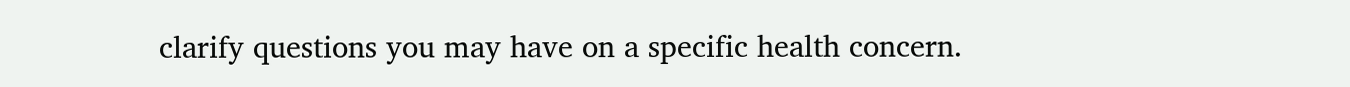clarify questions you may have on a specific health concern.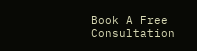Book A Free Consultation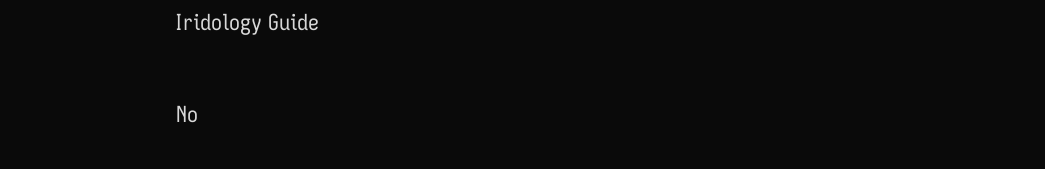Iridology Guide


No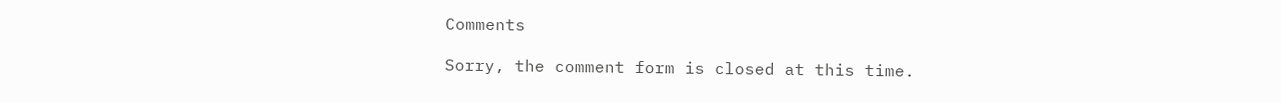Comments

Sorry, the comment form is closed at this time.